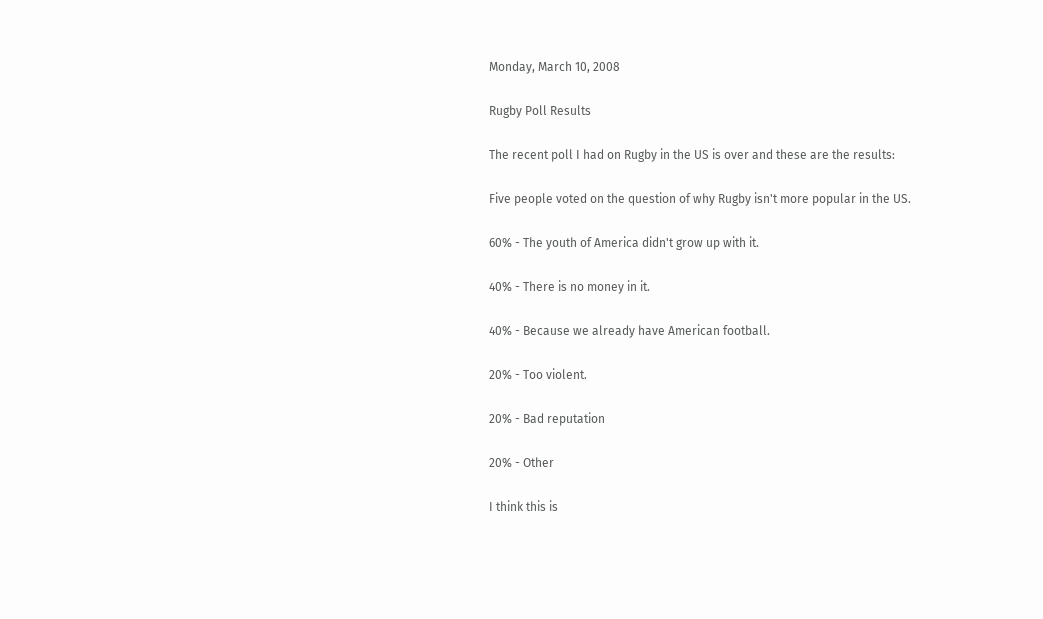Monday, March 10, 2008

Rugby Poll Results

The recent poll I had on Rugby in the US is over and these are the results:

Five people voted on the question of why Rugby isn't more popular in the US.

60% - The youth of America didn't grow up with it.

40% - There is no money in it.

40% - Because we already have American football.

20% - Too violent.

20% - Bad reputation

20% - Other

I think this is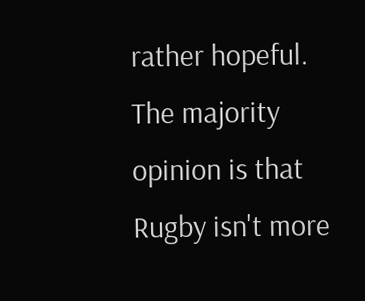rather hopeful. The majority opinion is that Rugby isn't more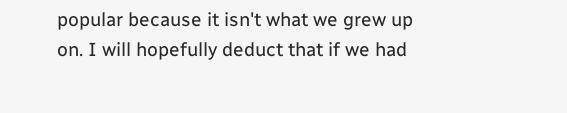popular because it isn't what we grew up on. I will hopefully deduct that if we had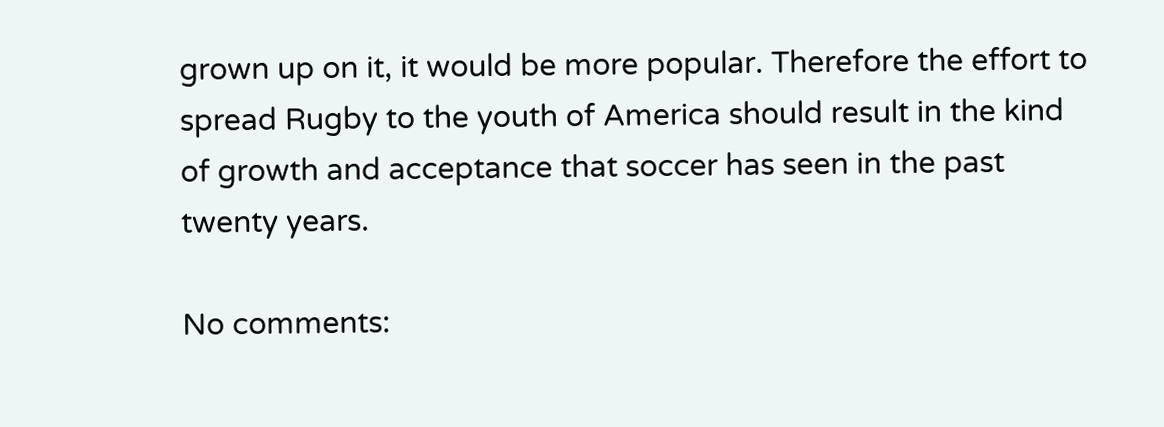grown up on it, it would be more popular. Therefore the effort to spread Rugby to the youth of America should result in the kind of growth and acceptance that soccer has seen in the past twenty years.

No comments: